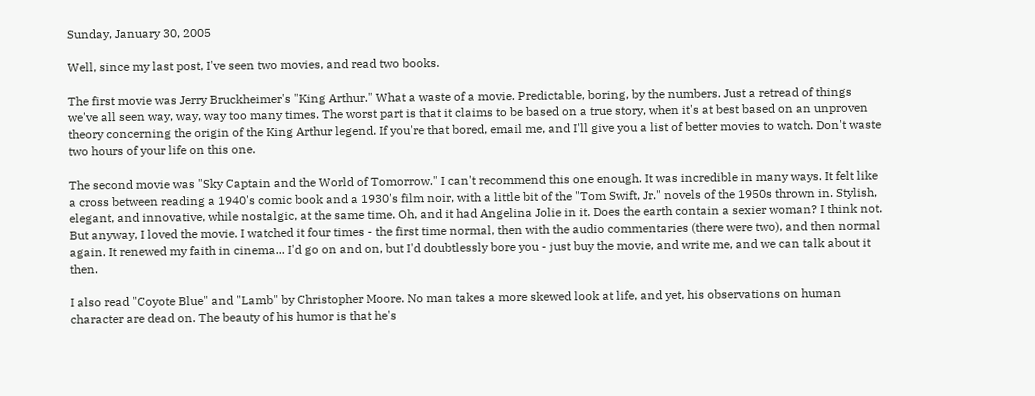Sunday, January 30, 2005

Well, since my last post, I've seen two movies, and read two books.

The first movie was Jerry Bruckheimer's "King Arthur." What a waste of a movie. Predictable, boring, by the numbers. Just a retread of things we've all seen way, way, way too many times. The worst part is that it claims to be based on a true story, when it's at best based on an unproven theory concerning the origin of the King Arthur legend. If you're that bored, email me, and I'll give you a list of better movies to watch. Don't waste two hours of your life on this one.

The second movie was "Sky Captain and the World of Tomorrow." I can't recommend this one enough. It was incredible in many ways. It felt like a cross between reading a 1940's comic book and a 1930's film noir, with a little bit of the "Tom Swift, Jr." novels of the 1950s thrown in. Stylish, elegant, and innovative, while nostalgic, at the same time. Oh, and it had Angelina Jolie in it. Does the earth contain a sexier woman? I think not. But anyway, I loved the movie. I watched it four times - the first time normal, then with the audio commentaries (there were two), and then normal again. It renewed my faith in cinema... I'd go on and on, but I'd doubtlessly bore you - just buy the movie, and write me, and we can talk about it then.

I also read "Coyote Blue" and "Lamb" by Christopher Moore. No man takes a more skewed look at life, and yet, his observations on human character are dead on. The beauty of his humor is that he's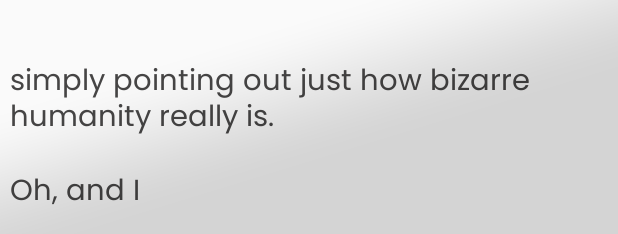simply pointing out just how bizarre humanity really is.

Oh, and I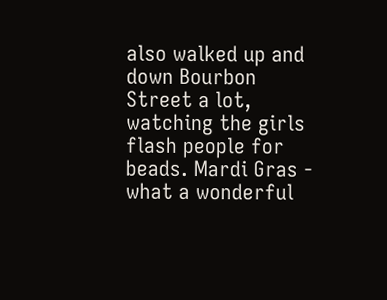also walked up and down Bourbon Street a lot, watching the girls flash people for beads. Mardi Gras - what a wonderful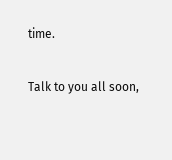time.

Talk to you all soon,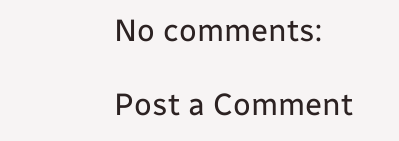No comments:

Post a Comment